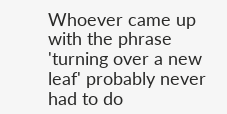Whoever came up with the phrase 'turning over a new leaf' probably never had to do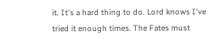it. It's a hard thing to do. Lord knows I've tried it enough times. The Fates must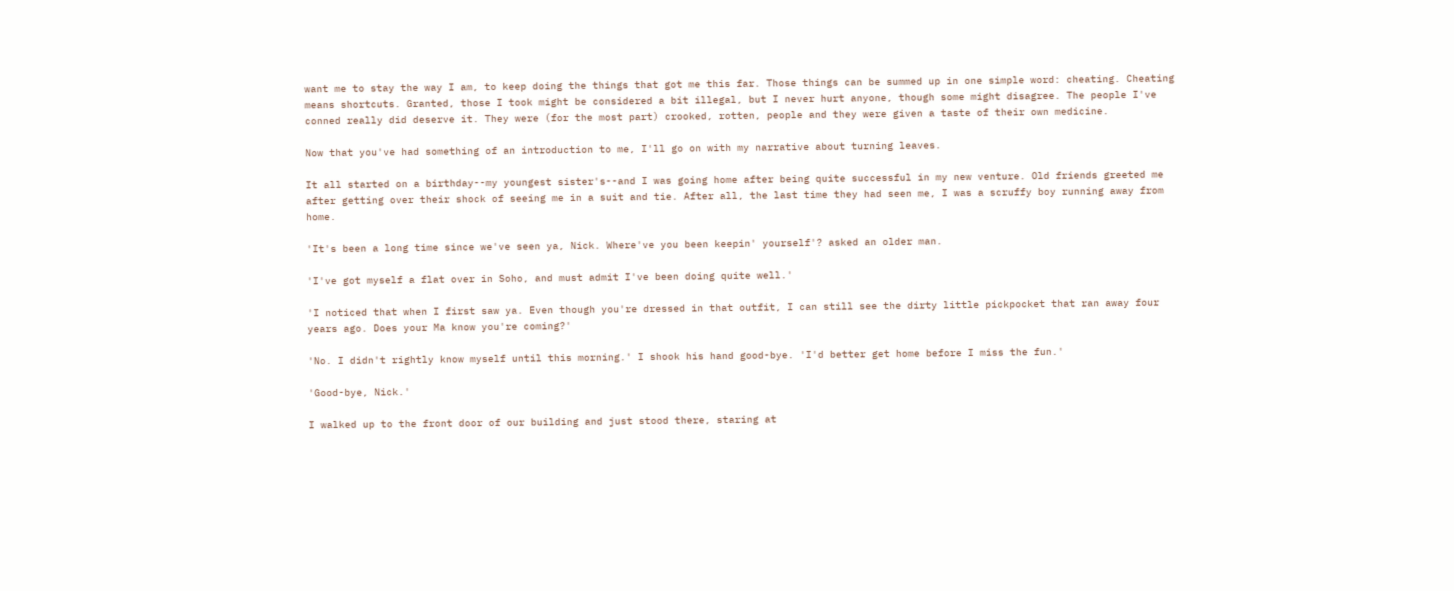want me to stay the way I am, to keep doing the things that got me this far. Those things can be summed up in one simple word: cheating. Cheating means shortcuts. Granted, those I took might be considered a bit illegal, but I never hurt anyone, though some might disagree. The people I've conned really did deserve it. They were (for the most part) crooked, rotten, people and they were given a taste of their own medicine.

Now that you've had something of an introduction to me, I'll go on with my narrative about turning leaves.

It all started on a birthday--my youngest sister's--and I was going home after being quite successful in my new venture. Old friends greeted me after getting over their shock of seeing me in a suit and tie. After all, the last time they had seen me, I was a scruffy boy running away from home.

'It's been a long time since we've seen ya, Nick. Where've you been keepin' yourself'? asked an older man.

'I've got myself a flat over in Soho, and must admit I've been doing quite well.'

'I noticed that when I first saw ya. Even though you're dressed in that outfit, I can still see the dirty little pickpocket that ran away four years ago. Does your Ma know you're coming?'

'No. I didn't rightly know myself until this morning.' I shook his hand good-bye. 'I'd better get home before I miss the fun.'

'Good-bye, Nick.'

I walked up to the front door of our building and just stood there, staring at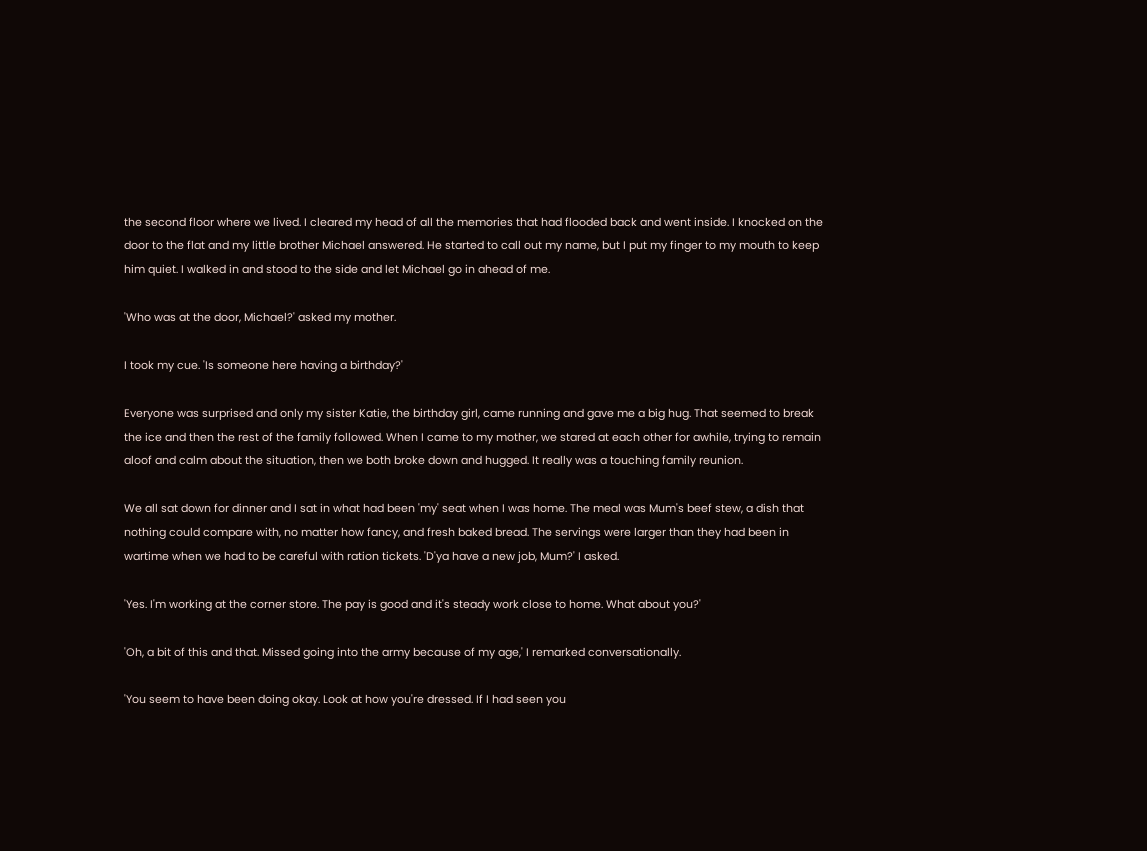the second floor where we lived. I cleared my head of all the memories that had flooded back and went inside. I knocked on the door to the flat and my little brother Michael answered. He started to call out my name, but I put my finger to my mouth to keep him quiet. I walked in and stood to the side and let Michael go in ahead of me.

'Who was at the door, Michael?' asked my mother.

I took my cue. 'Is someone here having a birthday?'

Everyone was surprised and only my sister Katie, the birthday girl, came running and gave me a big hug. That seemed to break the ice and then the rest of the family followed. When I came to my mother, we stared at each other for awhile, trying to remain aloof and calm about the situation, then we both broke down and hugged. It really was a touching family reunion.

We all sat down for dinner and I sat in what had been 'my' seat when I was home. The meal was Mum's beef stew, a dish that nothing could compare with, no matter how fancy, and fresh baked bread. The servings were larger than they had been in wartime when we had to be careful with ration tickets. 'D'ya have a new job, Mum?' I asked.

'Yes. I'm working at the corner store. The pay is good and it's steady work close to home. What about you?'

'Oh, a bit of this and that. Missed going into the army because of my age,' I remarked conversationally.

'You seem to have been doing okay. Look at how you're dressed. If I had seen you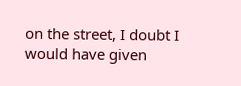on the street, I doubt I would have given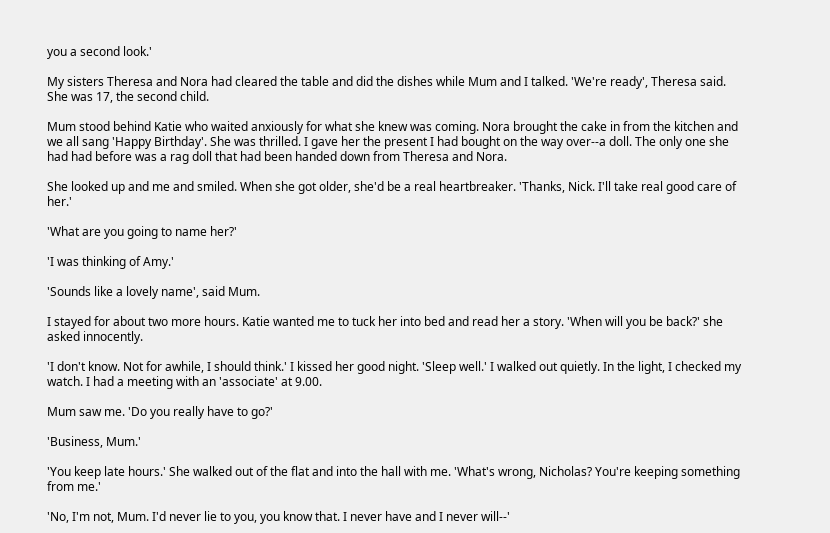you a second look.'

My sisters Theresa and Nora had cleared the table and did the dishes while Mum and I talked. 'We're ready', Theresa said. She was 17, the second child.

Mum stood behind Katie who waited anxiously for what she knew was coming. Nora brought the cake in from the kitchen and we all sang 'Happy Birthday'. She was thrilled. I gave her the present I had bought on the way over--a doll. The only one she had had before was a rag doll that had been handed down from Theresa and Nora.

She looked up and me and smiled. When she got older, she'd be a real heartbreaker. 'Thanks, Nick. I'll take real good care of her.'

'What are you going to name her?'

'I was thinking of Amy.'

'Sounds like a lovely name', said Mum.

I stayed for about two more hours. Katie wanted me to tuck her into bed and read her a story. 'When will you be back?' she asked innocently.

'I don't know. Not for awhile, I should think.' I kissed her good night. 'Sleep well.' I walked out quietly. In the light, I checked my watch. I had a meeting with an 'associate' at 9.00.

Mum saw me. 'Do you really have to go?'

'Business, Mum.'

'You keep late hours.' She walked out of the flat and into the hall with me. 'What's wrong, Nicholas? You're keeping something from me.'

'No, I'm not, Mum. I'd never lie to you, you know that. I never have and I never will--'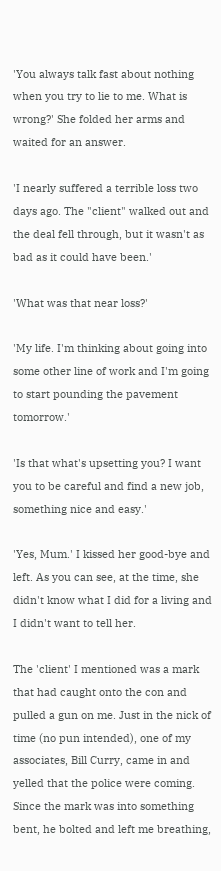'You always talk fast about nothing when you try to lie to me. What is wrong?' She folded her arms and waited for an answer.

'I nearly suffered a terrible loss two days ago. The "client" walked out and the deal fell through, but it wasn't as bad as it could have been.'

'What was that near loss?'

'My life. I'm thinking about going into some other line of work and I'm going to start pounding the pavement tomorrow.'

'Is that what's upsetting you? I want you to be careful and find a new job, something nice and easy.'

'Yes, Mum.' I kissed her good-bye and left. As you can see, at the time, she didn't know what I did for a living and I didn't want to tell her.

The 'client' I mentioned was a mark that had caught onto the con and pulled a gun on me. Just in the nick of time (no pun intended), one of my associates, Bill Curry, came in and yelled that the police were coming. Since the mark was into something bent, he bolted and left me breathing,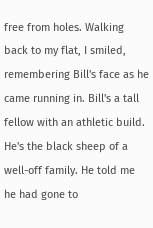free from holes. Walking back to my flat, I smiled, remembering Bill's face as he came running in. Bill's a tall fellow with an athletic build. He's the black sheep of a well-off family. He told me he had gone to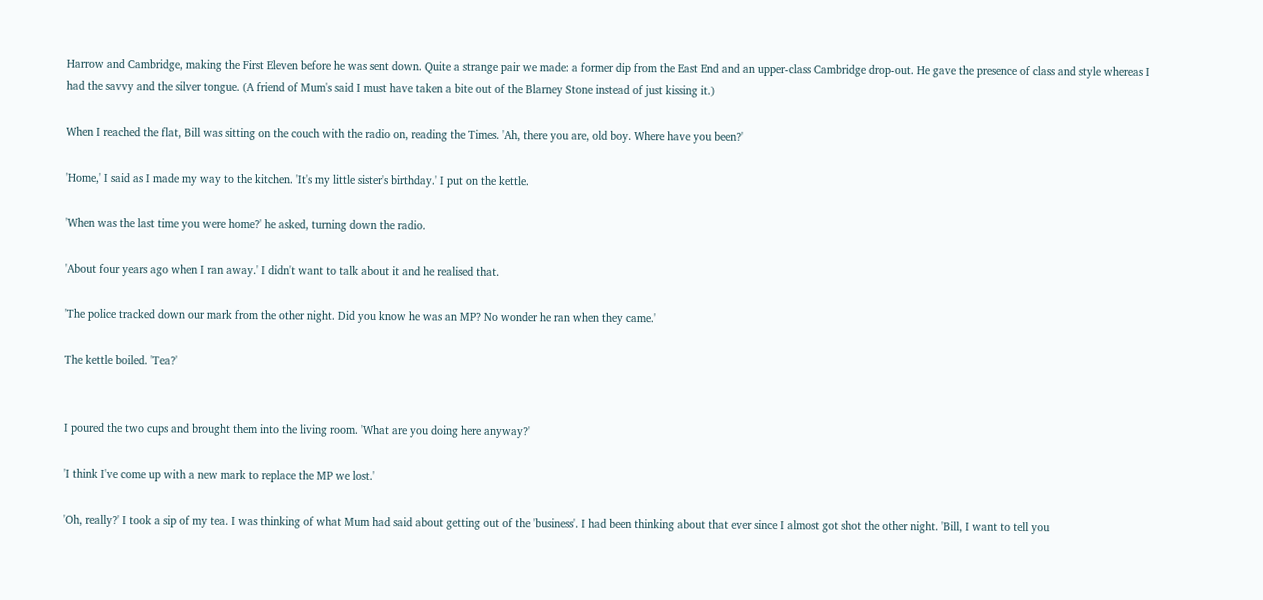Harrow and Cambridge, making the First Eleven before he was sent down. Quite a strange pair we made: a former dip from the East End and an upper-class Cambridge drop-out. He gave the presence of class and style whereas I had the savvy and the silver tongue. (A friend of Mum's said I must have taken a bite out of the Blarney Stone instead of just kissing it.)

When I reached the flat, Bill was sitting on the couch with the radio on, reading the Times. 'Ah, there you are, old boy. Where have you been?'

'Home,' I said as I made my way to the kitchen. 'It's my little sister's birthday.' I put on the kettle.

'When was the last time you were home?' he asked, turning down the radio.

'About four years ago when I ran away.' I didn't want to talk about it and he realised that.

'The police tracked down our mark from the other night. Did you know he was an MP? No wonder he ran when they came.'

The kettle boiled. 'Tea?'


I poured the two cups and brought them into the living room. 'What are you doing here anyway?'

'I think I've come up with a new mark to replace the MP we lost.'

'Oh, really?' I took a sip of my tea. I was thinking of what Mum had said about getting out of the 'business'. I had been thinking about that ever since I almost got shot the other night. 'Bill, I want to tell you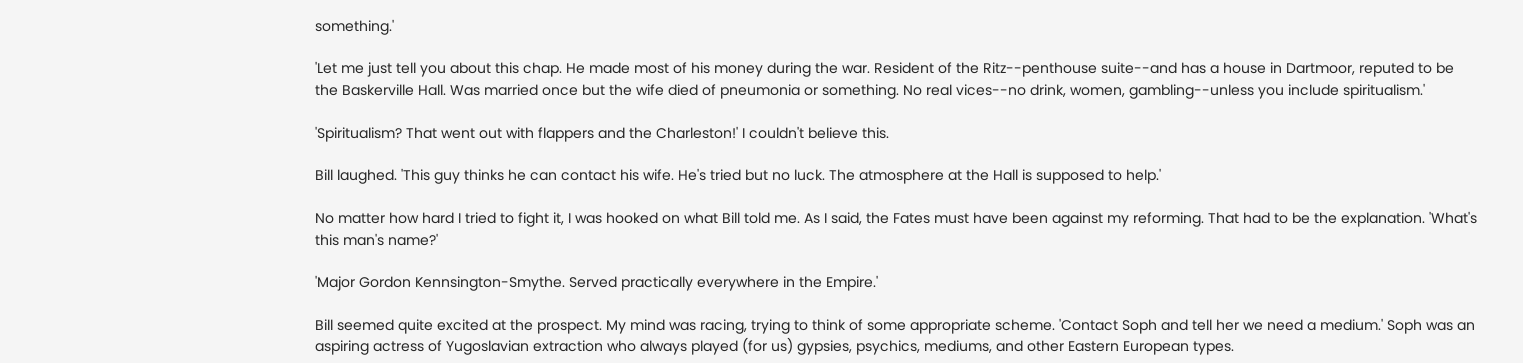something.'

'Let me just tell you about this chap. He made most of his money during the war. Resident of the Ritz--penthouse suite--and has a house in Dartmoor, reputed to be the Baskerville Hall. Was married once but the wife died of pneumonia or something. No real vices--no drink, women, gambling--unless you include spiritualism.'

'Spiritualism? That went out with flappers and the Charleston!' I couldn't believe this.

Bill laughed. 'This guy thinks he can contact his wife. He's tried but no luck. The atmosphere at the Hall is supposed to help.'

No matter how hard I tried to fight it, I was hooked on what Bill told me. As I said, the Fates must have been against my reforming. That had to be the explanation. 'What's this man's name?'

'Major Gordon Kennsington-Smythe. Served practically everywhere in the Empire.'

Bill seemed quite excited at the prospect. My mind was racing, trying to think of some appropriate scheme. 'Contact Soph and tell her we need a medium.' Soph was an aspiring actress of Yugoslavian extraction who always played (for us) gypsies, psychics, mediums, and other Eastern European types.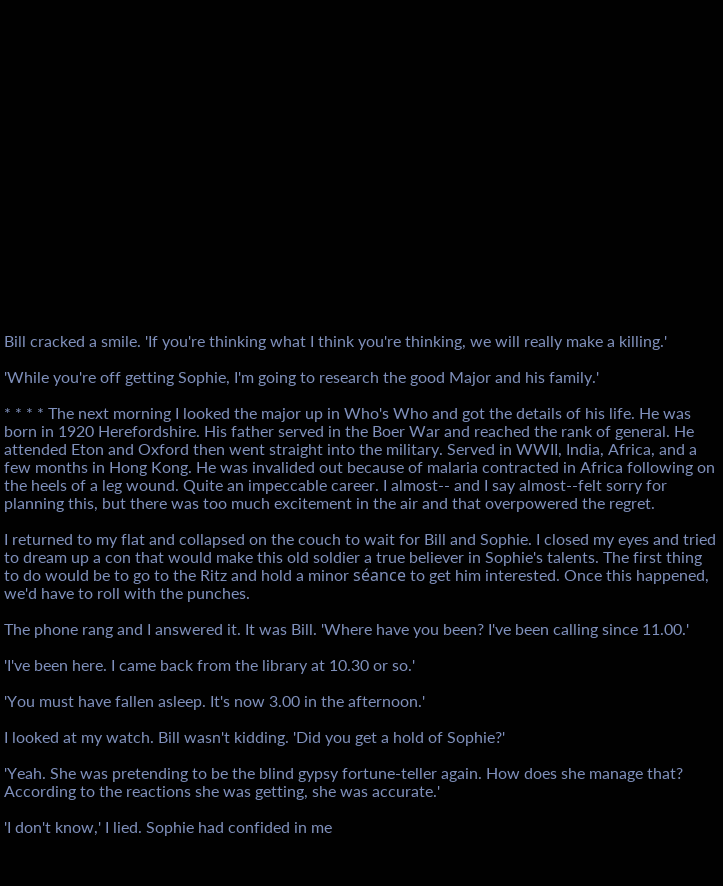Bill cracked a smile. 'If you're thinking what I think you're thinking, we will really make a killing.'

'While you're off getting Sophie, I'm going to research the good Major and his family.'

* * * * The next morning I looked the major up in Who's Who and got the details of his life. He was born in 1920 Herefordshire. His father served in the Boer War and reached the rank of general. He attended Eton and Oxford then went straight into the military. Served in WWII, India, Africa, and a few months in Hong Kong. He was invalided out because of malaria contracted in Africa following on the heels of a leg wound. Quite an impeccable career. I almost-- and I say almost--felt sorry for planning this, but there was too much excitement in the air and that overpowered the regret.

I returned to my flat and collapsed on the couch to wait for Bill and Sophie. I closed my eyes and tried to dream up a con that would make this old soldier a true believer in Sophie's talents. The first thing to do would be to go to the Ritz and hold a minor séance to get him interested. Once this happened, we'd have to roll with the punches.

The phone rang and I answered it. It was Bill. 'Where have you been? I've been calling since 11.00.'

'I've been here. I came back from the library at 10.30 or so.'

'You must have fallen asleep. It's now 3.00 in the afternoon.'

I looked at my watch. Bill wasn't kidding. 'Did you get a hold of Sophie?'

'Yeah. She was pretending to be the blind gypsy fortune-teller again. How does she manage that? According to the reactions she was getting, she was accurate.'

'I don't know,' I lied. Sophie had confided in me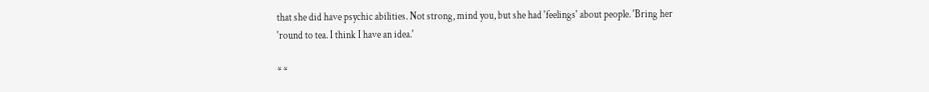that she did have psychic abilities. Not strong, mind you, but she had 'feelings' about people. 'Bring her 'round to tea. I think I have an idea.'

* *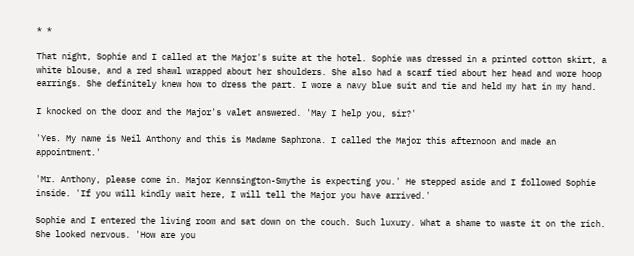* *

That night, Sophie and I called at the Major's suite at the hotel. Sophie was dressed in a printed cotton skirt, a white blouse, and a red shawl wrapped about her shoulders. She also had a scarf tied about her head and wore hoop earrings. She definitely knew how to dress the part. I wore a navy blue suit and tie and held my hat in my hand.

I knocked on the door and the Major's valet answered. 'May I help you, sir?'

'Yes. My name is Neil Anthony and this is Madame Saphrona. I called the Major this afternoon and made an appointment.'

'Mr. Anthony, please come in. Major Kennsington-Smythe is expecting you.' He stepped aside and I followed Sophie inside. 'If you will kindly wait here, I will tell the Major you have arrived.'

Sophie and I entered the living room and sat down on the couch. Such luxury. What a shame to waste it on the rich. She looked nervous. 'How are you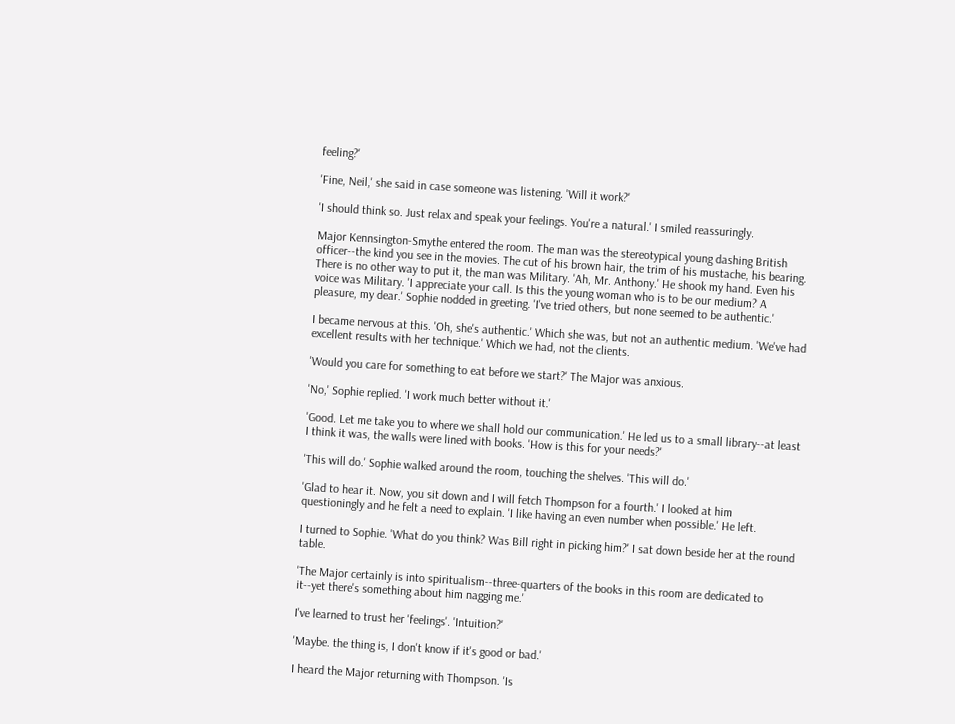feeling?'

'Fine, Neil,' she said in case someone was listening. 'Will it work?'

'I should think so. Just relax and speak your feelings. You're a natural.' I smiled reassuringly.

Major Kennsington-Smythe entered the room. The man was the stereotypical young dashing British officer--the kind you see in the movies. The cut of his brown hair, the trim of his mustache, his bearing. There is no other way to put it, the man was Military. 'Ah, Mr. Anthony.' He shook my hand. Even his voice was Military. 'I appreciate your call. Is this the young woman who is to be our medium? A pleasure, my dear.' Sophie nodded in greeting. 'I've tried others, but none seemed to be authentic.'

I became nervous at this. 'Oh, she's authentic.' Which she was, but not an authentic medium. 'We've had excellent results with her technique.' Which we had, not the clients.

'Would you care for something to eat before we start?' The Major was anxious.

'No,' Sophie replied. 'I work much better without it.'

'Good. Let me take you to where we shall hold our communication.' He led us to a small library--at least I think it was, the walls were lined with books. 'How is this for your needs?'

'This will do.' Sophie walked around the room, touching the shelves. 'This will do.'

'Glad to hear it. Now, you sit down and I will fetch Thompson for a fourth.' I looked at him questioningly and he felt a need to explain. 'I like having an even number when possible.' He left.

I turned to Sophie. 'What do you think? Was Bill right in picking him?' I sat down beside her at the round table.

'The Major certainly is into spiritualism--three-quarters of the books in this room are dedicated to it--yet there's something about him nagging me.'

I've learned to trust her 'feelings'. 'Intuition?'

'Maybe. the thing is, I don't know if it's good or bad.'

I heard the Major returning with Thompson. 'Is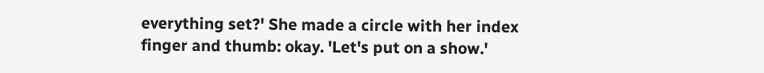everything set?' She made a circle with her index finger and thumb: okay. 'Let's put on a show.'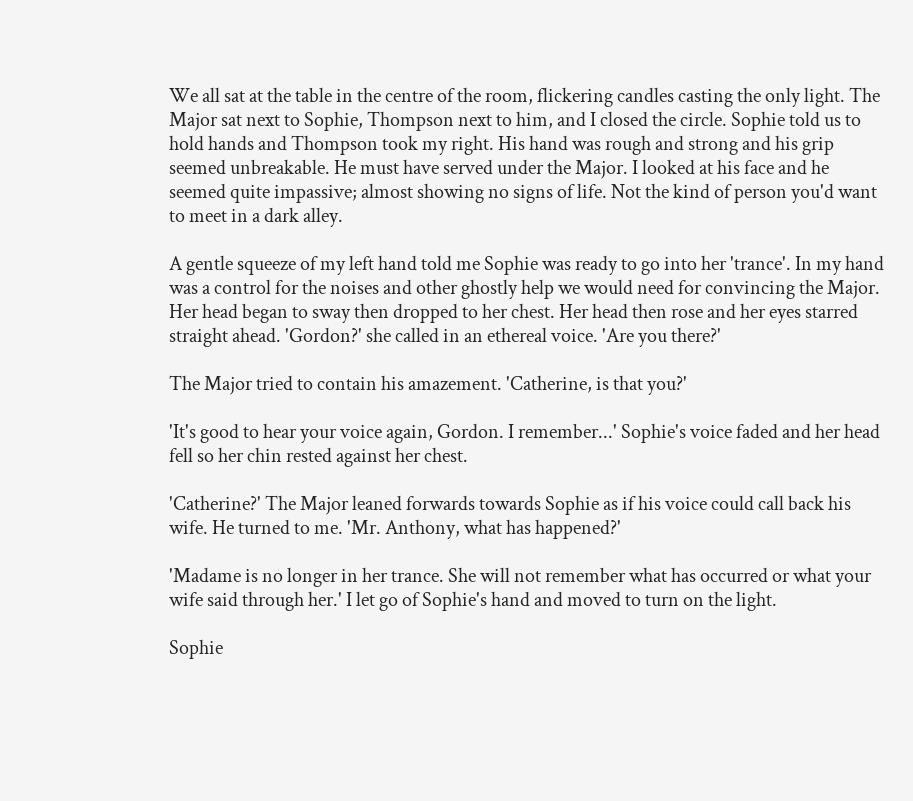We all sat at the table in the centre of the room, flickering candles casting the only light. The Major sat next to Sophie, Thompson next to him, and I closed the circle. Sophie told us to hold hands and Thompson took my right. His hand was rough and strong and his grip seemed unbreakable. He must have served under the Major. I looked at his face and he seemed quite impassive; almost showing no signs of life. Not the kind of person you'd want to meet in a dark alley.

A gentle squeeze of my left hand told me Sophie was ready to go into her 'trance'. In my hand was a control for the noises and other ghostly help we would need for convincing the Major. Her head began to sway then dropped to her chest. Her head then rose and her eyes starred straight ahead. 'Gordon?' she called in an ethereal voice. 'Are you there?'

The Major tried to contain his amazement. 'Catherine, is that you?'

'It's good to hear your voice again, Gordon. I remember...' Sophie's voice faded and her head fell so her chin rested against her chest.

'Catherine?' The Major leaned forwards towards Sophie as if his voice could call back his wife. He turned to me. 'Mr. Anthony, what has happened?'

'Madame is no longer in her trance. She will not remember what has occurred or what your wife said through her.' I let go of Sophie's hand and moved to turn on the light.

Sophie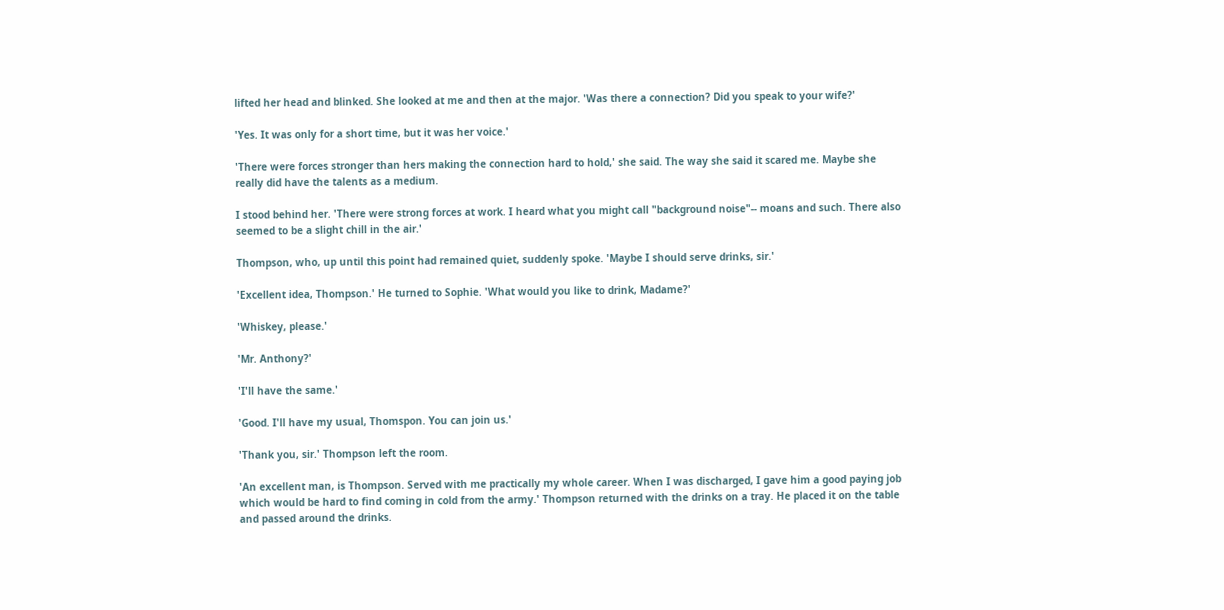lifted her head and blinked. She looked at me and then at the major. 'Was there a connection? Did you speak to your wife?'

'Yes. It was only for a short time, but it was her voice.'

'There were forces stronger than hers making the connection hard to hold,' she said. The way she said it scared me. Maybe she really did have the talents as a medium.

I stood behind her. 'There were strong forces at work. I heard what you might call "background noise"-- moans and such. There also seemed to be a slight chill in the air.'

Thompson, who, up until this point had remained quiet, suddenly spoke. 'Maybe I should serve drinks, sir.'

'Excellent idea, Thompson.' He turned to Sophie. 'What would you like to drink, Madame?'

'Whiskey, please.'

'Mr. Anthony?'

'I'll have the same.'

'Good. I'll have my usual, Thomspon. You can join us.'

'Thank you, sir.' Thompson left the room.

'An excellent man, is Thompson. Served with me practically my whole career. When I was discharged, I gave him a good paying job which would be hard to find coming in cold from the army.' Thompson returned with the drinks on a tray. He placed it on the table and passed around the drinks.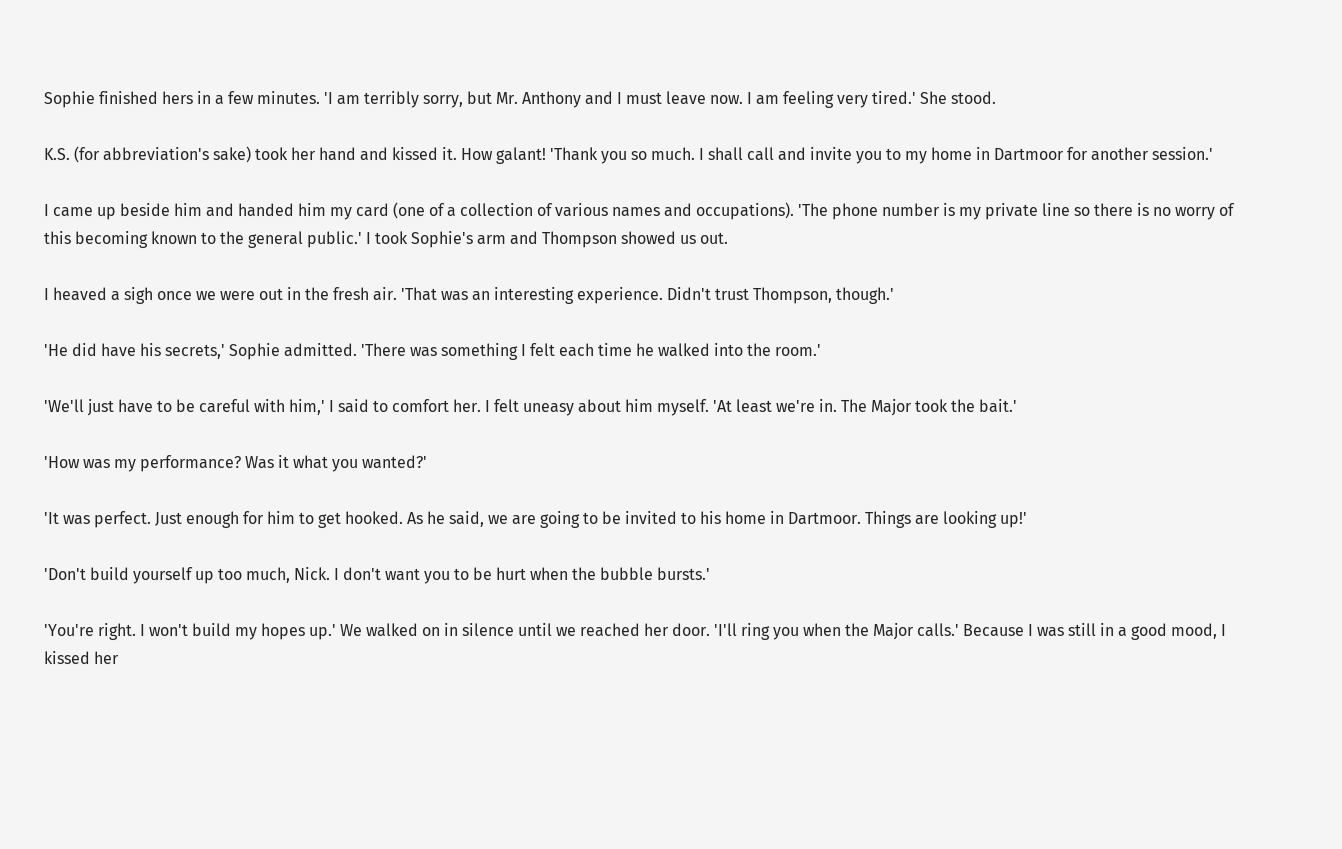Sophie finished hers in a few minutes. 'I am terribly sorry, but Mr. Anthony and I must leave now. I am feeling very tired.' She stood.

K.S. (for abbreviation's sake) took her hand and kissed it. How galant! 'Thank you so much. I shall call and invite you to my home in Dartmoor for another session.'

I came up beside him and handed him my card (one of a collection of various names and occupations). 'The phone number is my private line so there is no worry of this becoming known to the general public.' I took Sophie's arm and Thompson showed us out.

I heaved a sigh once we were out in the fresh air. 'That was an interesting experience. Didn't trust Thompson, though.'

'He did have his secrets,' Sophie admitted. 'There was something I felt each time he walked into the room.'

'We'll just have to be careful with him,' I said to comfort her. I felt uneasy about him myself. 'At least we're in. The Major took the bait.'

'How was my performance? Was it what you wanted?'

'It was perfect. Just enough for him to get hooked. As he said, we are going to be invited to his home in Dartmoor. Things are looking up!'

'Don't build yourself up too much, Nick. I don't want you to be hurt when the bubble bursts.'

'You're right. I won't build my hopes up.' We walked on in silence until we reached her door. 'I'll ring you when the Major calls.' Because I was still in a good mood, I kissed her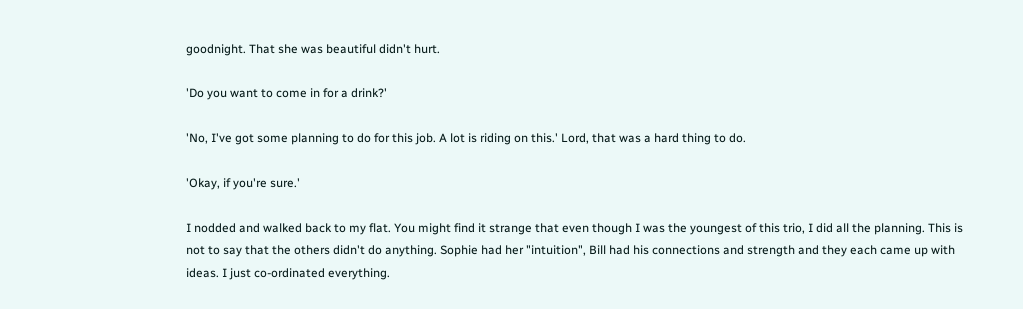goodnight. That she was beautiful didn't hurt.

'Do you want to come in for a drink?'

'No, I've got some planning to do for this job. A lot is riding on this.' Lord, that was a hard thing to do.

'Okay, if you're sure.'

I nodded and walked back to my flat. You might find it strange that even though I was the youngest of this trio, I did all the planning. This is not to say that the others didn't do anything. Sophie had her "intuition", Bill had his connections and strength and they each came up with ideas. I just co-ordinated everything.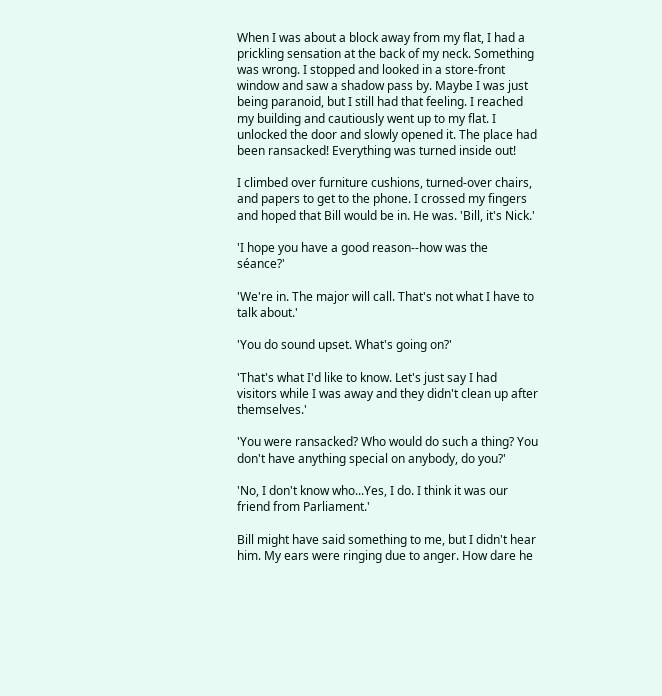When I was about a block away from my flat, I had a prickling sensation at the back of my neck. Something was wrong. I stopped and looked in a store-front window and saw a shadow pass by. Maybe I was just being paranoid, but I still had that feeling. I reached my building and cautiously went up to my flat. I unlocked the door and slowly opened it. The place had been ransacked! Everything was turned inside out!

I climbed over furniture cushions, turned-over chairs, and papers to get to the phone. I crossed my fingers and hoped that Bill would be in. He was. 'Bill, it's Nick.'

'I hope you have a good reason--how was the séance?'

'We're in. The major will call. That's not what I have to talk about.'

'You do sound upset. What's going on?'

'That's what I'd like to know. Let's just say I had visitors while I was away and they didn't clean up after themselves.'

'You were ransacked? Who would do such a thing? You don't have anything special on anybody, do you?'

'No, I don't know who...Yes, I do. I think it was our friend from Parliament.'

Bill might have said something to me, but I didn't hear him. My ears were ringing due to anger. How dare he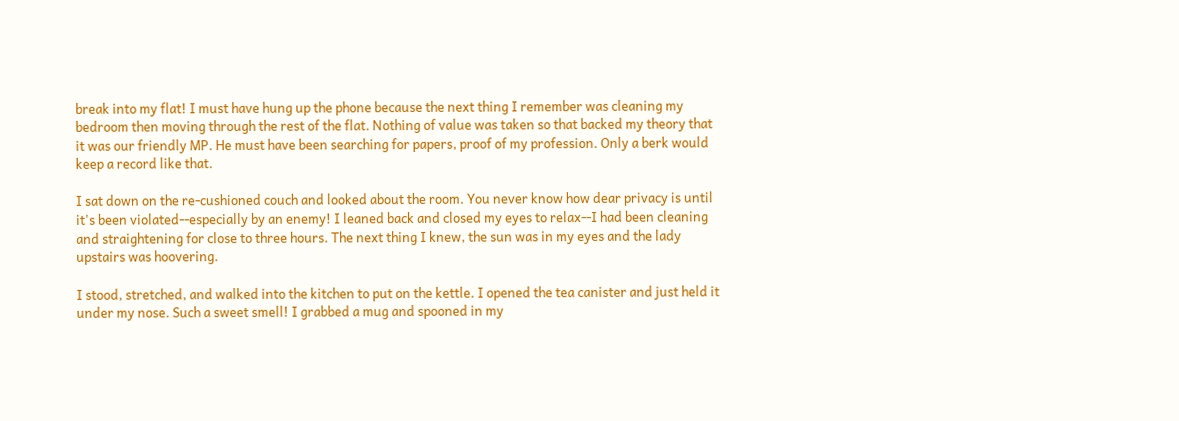break into my flat! I must have hung up the phone because the next thing I remember was cleaning my bedroom then moving through the rest of the flat. Nothing of value was taken so that backed my theory that it was our friendly MP. He must have been searching for papers, proof of my profession. Only a berk would keep a record like that.

I sat down on the re-cushioned couch and looked about the room. You never know how dear privacy is until it's been violated--especially by an enemy! I leaned back and closed my eyes to relax--I had been cleaning and straightening for close to three hours. The next thing I knew, the sun was in my eyes and the lady upstairs was hoovering.

I stood, stretched, and walked into the kitchen to put on the kettle. I opened the tea canister and just held it under my nose. Such a sweet smell! I grabbed a mug and spooned in my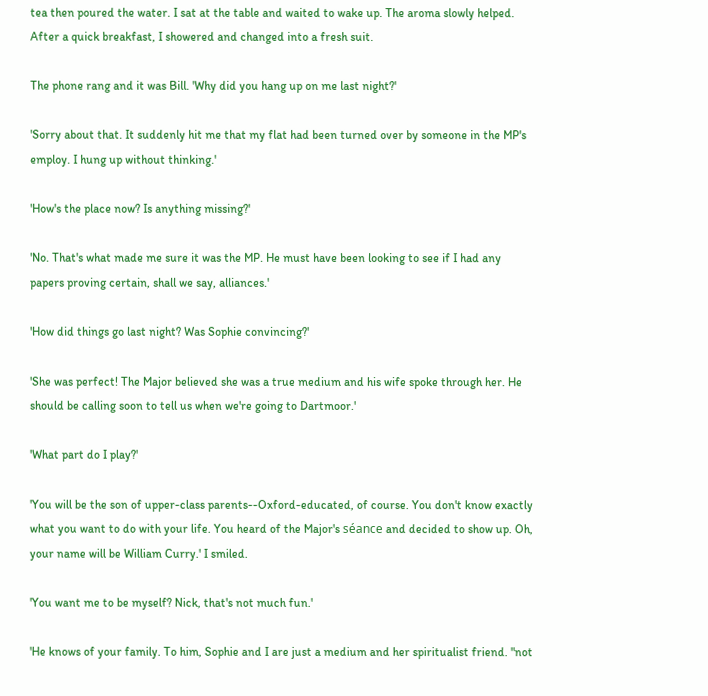tea then poured the water. I sat at the table and waited to wake up. The aroma slowly helped. After a quick breakfast, I showered and changed into a fresh suit.

The phone rang and it was Bill. 'Why did you hang up on me last night?'

'Sorry about that. It suddenly hit me that my flat had been turned over by someone in the MP's employ. I hung up without thinking.'

'How's the place now? Is anything missing?'

'No. That's what made me sure it was the MP. He must have been looking to see if I had any papers proving certain, shall we say, alliances.'

'How did things go last night? Was Sophie convincing?'

'She was perfect! The Major believed she was a true medium and his wife spoke through her. He should be calling soon to tell us when we're going to Dartmoor.'

'What part do I play?'

'You will be the son of upper-class parents--Oxford-educated, of course. You don't know exactly what you want to do with your life. You heard of the Major's séance and decided to show up. Oh, your name will be William Curry.' I smiled.

'You want me to be myself? Nick, that's not much fun.'

'He knows of your family. To him, Sophie and I are just a medium and her spiritualist friend. "not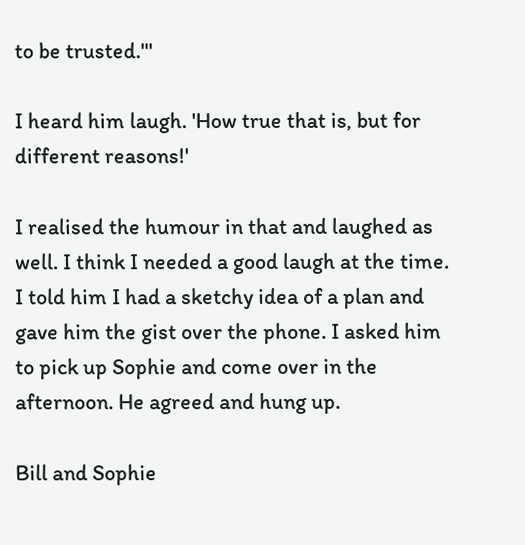to be trusted."'

I heard him laugh. 'How true that is, but for different reasons!'

I realised the humour in that and laughed as well. I think I needed a good laugh at the time. I told him I had a sketchy idea of a plan and gave him the gist over the phone. I asked him to pick up Sophie and come over in the afternoon. He agreed and hung up.

Bill and Sophie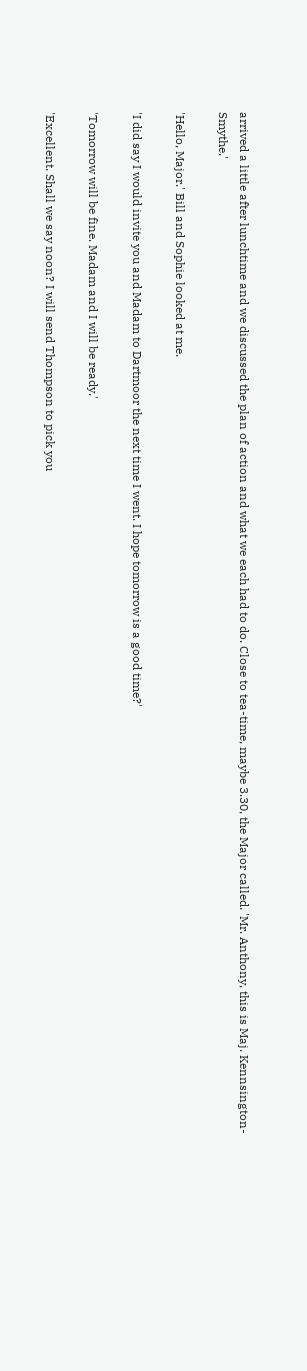arrived a little after lunchtime and we discussed the plan of action and what we each had to do. Close to tea-time, maybe 3.30, the Major called. 'Mr. Anthony, this is Maj. Kennsington-Smythe.'

'Hello, Major.' Bill and Sophie looked at me.

'I did say I would invite you and Madam to Dartmoor the next time I went. I hope tomorrow is a good time?'

'Tomorrow will be fine. Madam and I will be ready.'

'Excellent. Shall we say noon? I will send Thompson to pick you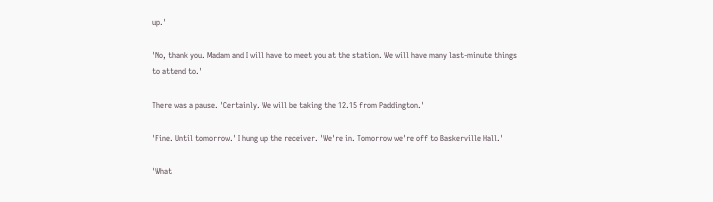up.'

'No, thank you. Madam and I will have to meet you at the station. We will have many last-minute things to attend to.'

There was a pause. 'Certainly. We will be taking the 12.15 from Paddington.'

'Fine. Until tomorrow.' I hung up the receiver. 'We're in. Tomorrow we're off to Baskerville Hall.'

'What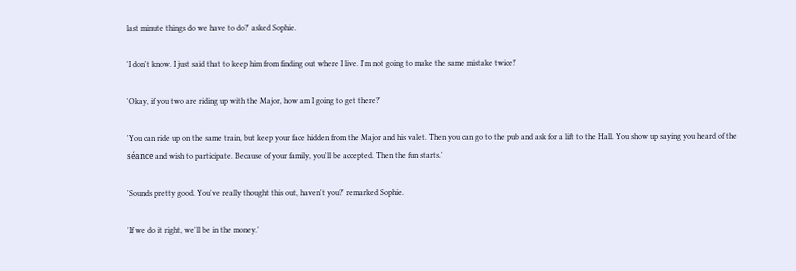last minute things do we have to do?' asked Sophie.

'I don't know. I just said that to keep him from finding out where I live. I'm not going to make the same mistake twice!'

'Okay, if you two are riding up with the Major, how am I going to get there?'

'You can ride up on the same train, but keep your face hidden from the Major and his valet. Then you can go to the pub and ask for a lift to the Hall. You show up saying you heard of the séance and wish to participate. Because of your family, you'll be accepted. Then the fun starts.'

'Sounds pretty good. You've really thought this out, haven't you?' remarked Sophie.

'If we do it right, we'll be in the money.'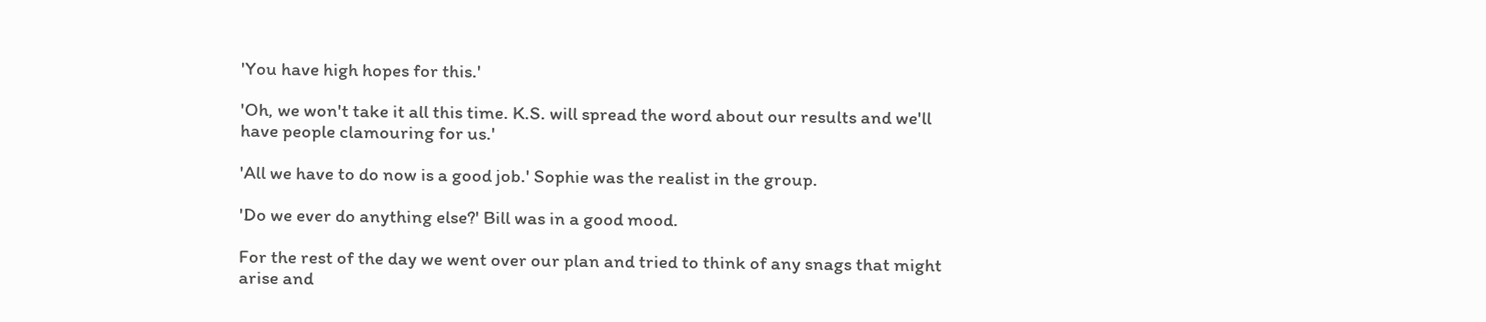'You have high hopes for this.'

'Oh, we won't take it all this time. K.S. will spread the word about our results and we'll have people clamouring for us.'

'All we have to do now is a good job.' Sophie was the realist in the group.

'Do we ever do anything else?' Bill was in a good mood.

For the rest of the day we went over our plan and tried to think of any snags that might arise and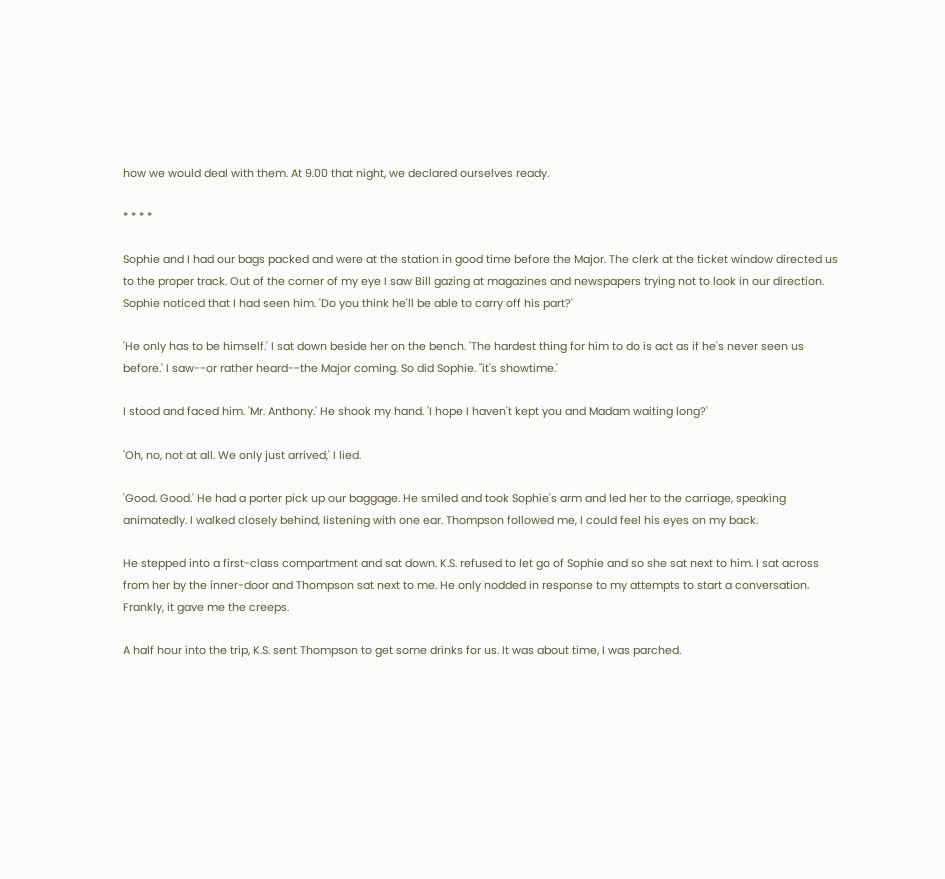how we would deal with them. At 9.00 that night, we declared ourselves ready.

* * * *

Sophie and I had our bags packed and were at the station in good time before the Major. The clerk at the ticket window directed us to the proper track. Out of the corner of my eye I saw Bill gazing at magazines and newspapers trying not to look in our direction. Sophie noticed that I had seen him. 'Do you think he'll be able to carry off his part?'

'He only has to be himself.' I sat down beside her on the bench. 'The hardest thing for him to do is act as if he's never seen us before.' I saw--or rather heard--the Major coming. So did Sophie. "it's showtime.'

I stood and faced him. 'Mr. Anthony.' He shook my hand. 'I hope I haven't kept you and Madam waiting long?'

'Oh, no, not at all. We only just arrived,' I lied.

'Good. Good.' He had a porter pick up our baggage. He smiled and took Sophie's arm and led her to the carriage, speaking animatedly. I walked closely behind, listening with one ear. Thompson followed me, I could feel his eyes on my back.

He stepped into a first-class compartment and sat down. K.S. refused to let go of Sophie and so she sat next to him. I sat across from her by the inner-door and Thompson sat next to me. He only nodded in response to my attempts to start a conversation. Frankly, it gave me the creeps.

A half hour into the trip, K.S. sent Thompson to get some drinks for us. It was about time, I was parched.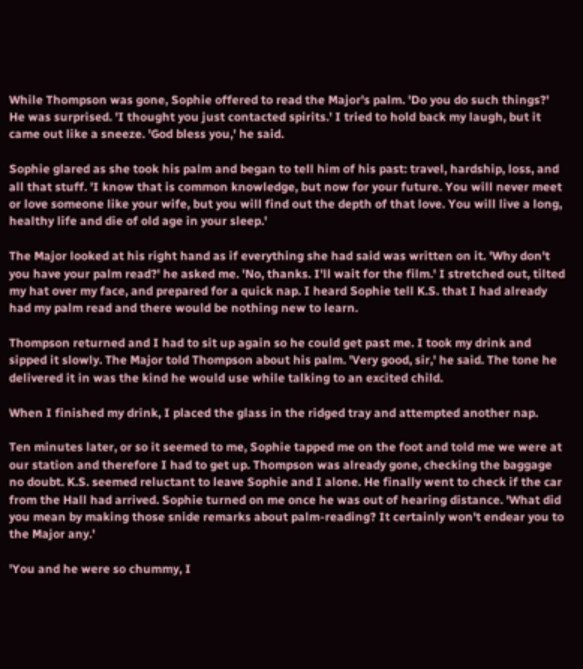While Thompson was gone, Sophie offered to read the Major's palm. 'Do you do such things?' He was surprised. 'I thought you just contacted spirits.' I tried to hold back my laugh, but it came out like a sneeze. 'God bless you,' he said.

Sophie glared as she took his palm and began to tell him of his past: travel, hardship, loss, and all that stuff. 'I know that is common knowledge, but now for your future. You will never meet or love someone like your wife, but you will find out the depth of that love. You will live a long, healthy life and die of old age in your sleep.'

The Major looked at his right hand as if everything she had said was written on it. 'Why don't you have your palm read?' he asked me. 'No, thanks. I'll wait for the film.' I stretched out, tilted my hat over my face, and prepared for a quick nap. I heard Sophie tell K.S. that I had already had my palm read and there would be nothing new to learn.

Thompson returned and I had to sit up again so he could get past me. I took my drink and sipped it slowly. The Major told Thompson about his palm. 'Very good, sir,' he said. The tone he delivered it in was the kind he would use while talking to an excited child.

When I finished my drink, I placed the glass in the ridged tray and attempted another nap.

Ten minutes later, or so it seemed to me, Sophie tapped me on the foot and told me we were at our station and therefore I had to get up. Thompson was already gone, checking the baggage no doubt. K.S. seemed reluctant to leave Sophie and I alone. He finally went to check if the car from the Hall had arrived. Sophie turned on me once he was out of hearing distance. 'What did you mean by making those snide remarks about palm-reading? It certainly won't endear you to the Major any.'

'You and he were so chummy, I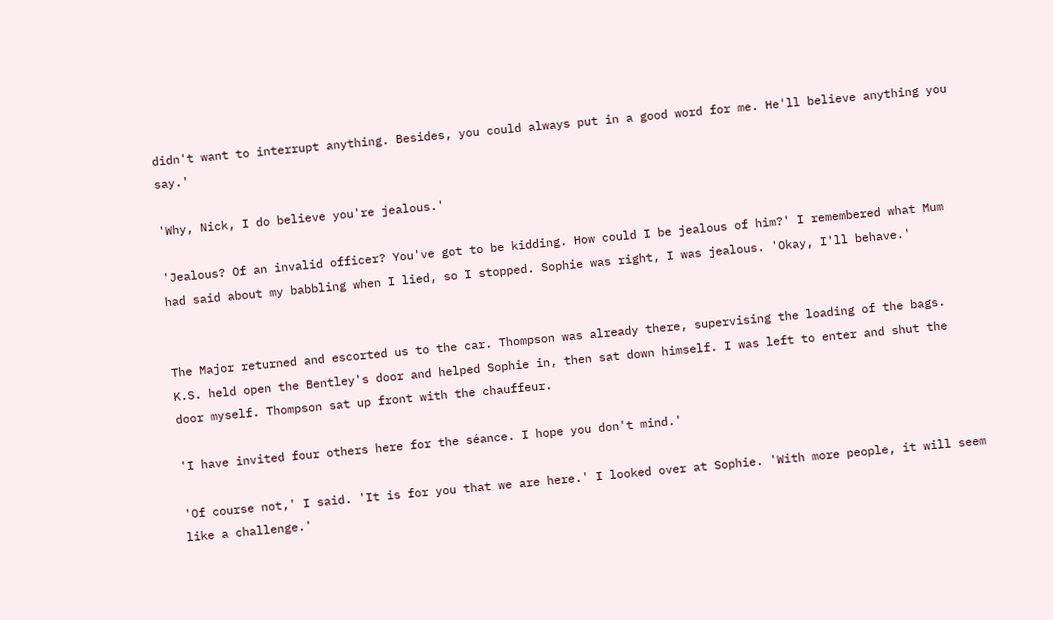didn't want to interrupt anything. Besides, you could always put in a good word for me. He'll believe anything you say.'

'Why, Nick, I do believe you're jealous.'

'Jealous? Of an invalid officer? You've got to be kidding. How could I be jealous of him?' I remembered what Mum had said about my babbling when I lied, so I stopped. Sophie was right, I was jealous. 'Okay, I'll behave.'


The Major returned and escorted us to the car. Thompson was already there, supervising the loading of the bags. K.S. held open the Bentley's door and helped Sophie in, then sat down himself. I was left to enter and shut the door myself. Thompson sat up front with the chauffeur.

'I have invited four others here for the séance. I hope you don't mind.'

'Of course not,' I said. 'It is for you that we are here.' I looked over at Sophie. 'With more people, it will seem like a challenge.'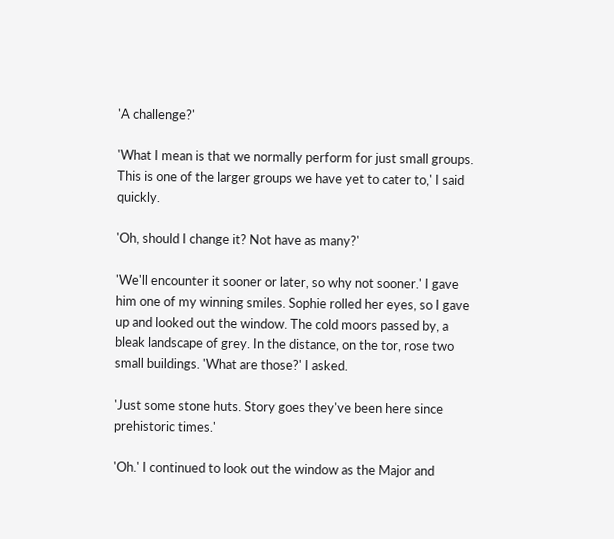'A challenge?'

'What I mean is that we normally perform for just small groups. This is one of the larger groups we have yet to cater to,' I said quickly.

'Oh, should I change it? Not have as many?'

'We'll encounter it sooner or later, so why not sooner.' I gave him one of my winning smiles. Sophie rolled her eyes, so I gave up and looked out the window. The cold moors passed by, a bleak landscape of grey. In the distance, on the tor, rose two small buildings. 'What are those?' I asked.

'Just some stone huts. Story goes they've been here since prehistoric times.'

'Oh.' I continued to look out the window as the Major and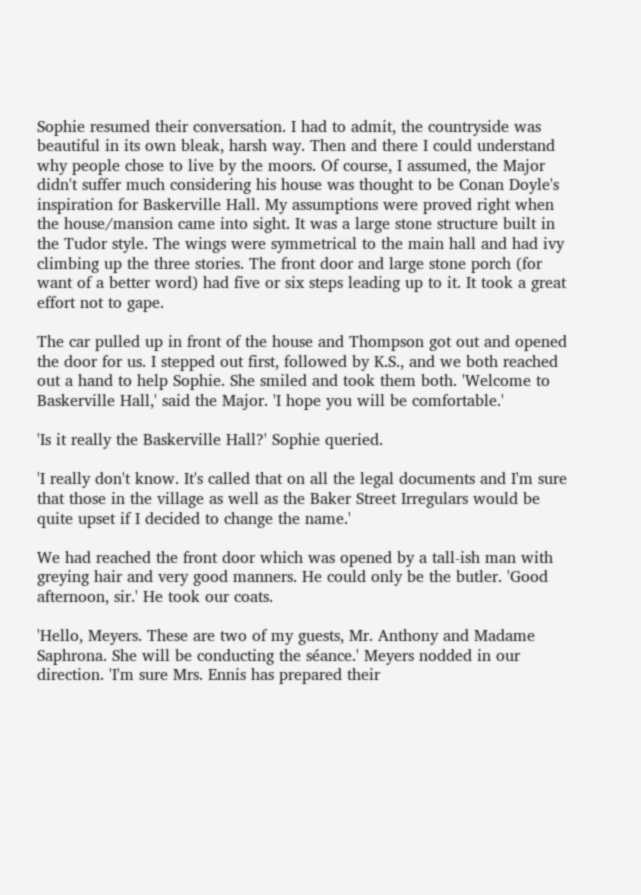Sophie resumed their conversation. I had to admit, the countryside was beautiful in its own bleak, harsh way. Then and there I could understand why people chose to live by the moors. Of course, I assumed, the Major didn't suffer much considering his house was thought to be Conan Doyle's inspiration for Baskerville Hall. My assumptions were proved right when the house/mansion came into sight. It was a large stone structure built in the Tudor style. The wings were symmetrical to the main hall and had ivy climbing up the three stories. The front door and large stone porch (for want of a better word) had five or six steps leading up to it. It took a great effort not to gape.

The car pulled up in front of the house and Thompson got out and opened the door for us. I stepped out first, followed by K.S., and we both reached out a hand to help Sophie. She smiled and took them both. 'Welcome to Baskerville Hall,' said the Major. 'I hope you will be comfortable.'

'Is it really the Baskerville Hall?' Sophie queried.

'I really don't know. It's called that on all the legal documents and I'm sure that those in the village as well as the Baker Street Irregulars would be quite upset if I decided to change the name.'

We had reached the front door which was opened by a tall-ish man with greying hair and very good manners. He could only be the butler. 'Good afternoon, sir.' He took our coats.

'Hello, Meyers. These are two of my guests, Mr. Anthony and Madame Saphrona. She will be conducting the séance.' Meyers nodded in our direction. 'I'm sure Mrs. Ennis has prepared their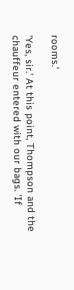rooms.'

'Yes, sir.' At this point, Thompson and the chauffeur entered with our bags. 'If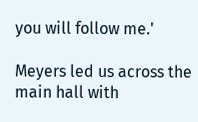you will follow me.'

Meyers led us across the main hall with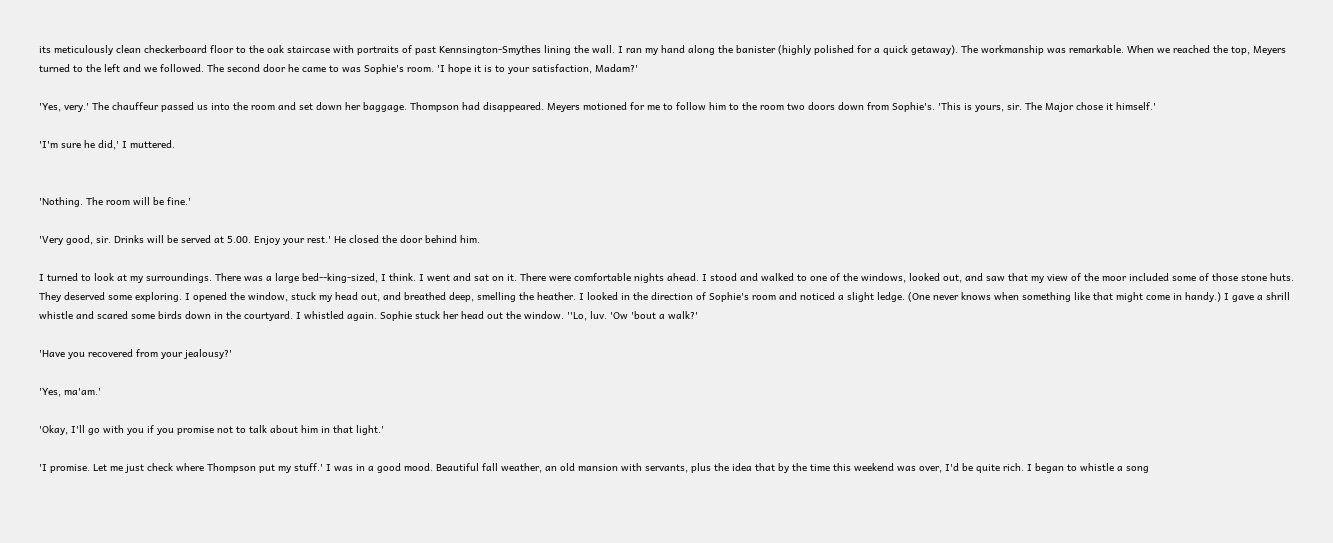its meticulously clean checkerboard floor to the oak staircase with portraits of past Kennsington-Smythes lining the wall. I ran my hand along the banister (highly polished for a quick getaway). The workmanship was remarkable. When we reached the top, Meyers turned to the left and we followed. The second door he came to was Sophie's room. 'I hope it is to your satisfaction, Madam?'

'Yes, very.' The chauffeur passed us into the room and set down her baggage. Thompson had disappeared. Meyers motioned for me to follow him to the room two doors down from Sophie's. 'This is yours, sir. The Major chose it himself.'

'I'm sure he did,' I muttered.


'Nothing. The room will be fine.'

'Very good, sir. Drinks will be served at 5.00. Enjoy your rest.' He closed the door behind him.

I turned to look at my surroundings. There was a large bed--king-sized, I think. I went and sat on it. There were comfortable nights ahead. I stood and walked to one of the windows, looked out, and saw that my view of the moor included some of those stone huts. They deserved some exploring. I opened the window, stuck my head out, and breathed deep, smelling the heather. I looked in the direction of Sophie's room and noticed a slight ledge. (One never knows when something like that might come in handy.) I gave a shrill whistle and scared some birds down in the courtyard. I whistled again. Sophie stuck her head out the window. ''Lo, luv. 'Ow 'bout a walk?'

'Have you recovered from your jealousy?'

'Yes, ma'am.'

'Okay, I'll go with you if you promise not to talk about him in that light.'

'I promise. Let me just check where Thompson put my stuff.' I was in a good mood. Beautiful fall weather, an old mansion with servants, plus the idea that by the time this weekend was over, I'd be quite rich. I began to whistle a song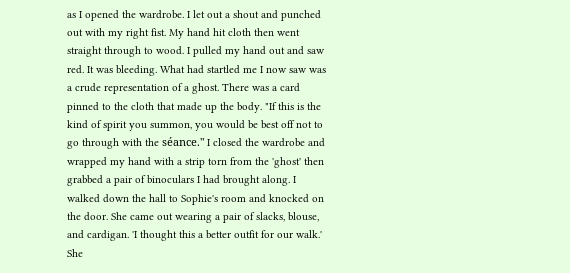as I opened the wardrobe. I let out a shout and punched out with my right fist. My hand hit cloth then went straight through to wood. I pulled my hand out and saw red. It was bleeding. What had startled me I now saw was a crude representation of a ghost. There was a card pinned to the cloth that made up the body. "If this is the kind of spirit you summon, you would be best off not to go through with the séance." I closed the wardrobe and wrapped my hand with a strip torn from the 'ghost' then grabbed a pair of binoculars I had brought along. I walked down the hall to Sophie's room and knocked on the door. She came out wearing a pair of slacks, blouse, and cardigan. 'I thought this a better outfit for our walk.' She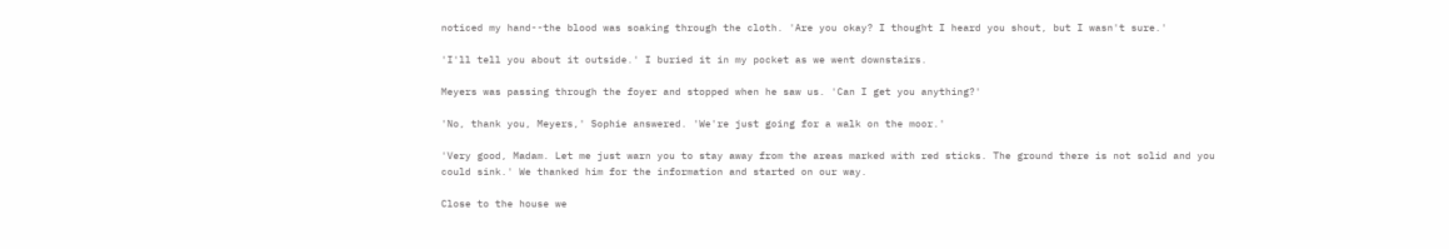noticed my hand--the blood was soaking through the cloth. 'Are you okay? I thought I heard you shout, but I wasn't sure.'

'I'll tell you about it outside.' I buried it in my pocket as we went downstairs.

Meyers was passing through the foyer and stopped when he saw us. 'Can I get you anything?'

'No, thank you, Meyers,' Sophie answered. 'We're just going for a walk on the moor.'

'Very good, Madam. Let me just warn you to stay away from the areas marked with red sticks. The ground there is not solid and you could sink.' We thanked him for the information and started on our way.

Close to the house we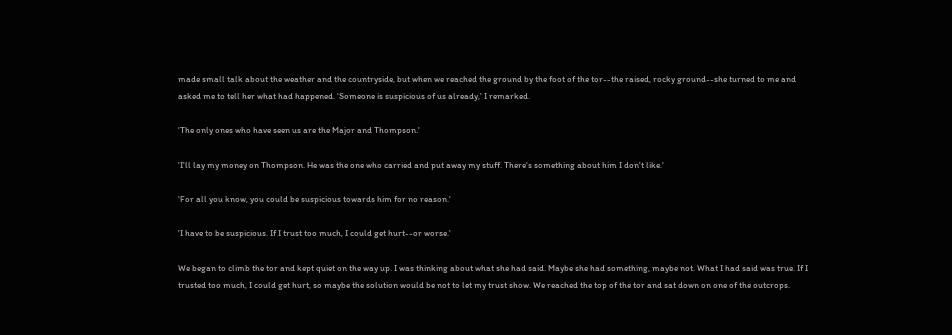made small talk about the weather and the countryside, but when we reached the ground by the foot of the tor--the raised, rocky ground--she turned to me and asked me to tell her what had happened. 'Someone is suspicious of us already,' I remarked.

'The only ones who have seen us are the Major and Thompson.'

'I'll lay my money on Thompson. He was the one who carried and put away my stuff. There's something about him I don't like.'

'For all you know, you could be suspicious towards him for no reason.'

'I have to be suspicious. If I trust too much, I could get hurt--or worse.'

We began to climb the tor and kept quiet on the way up. I was thinking about what she had said. Maybe she had something, maybe not. What I had said was true. If I trusted too much, I could get hurt, so maybe the solution would be not to let my trust show. We reached the top of the tor and sat down on one of the outcrops.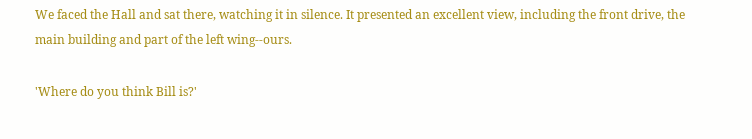We faced the Hall and sat there, watching it in silence. It presented an excellent view, including the front drive, the main building and part of the left wing--ours.

'Where do you think Bill is?'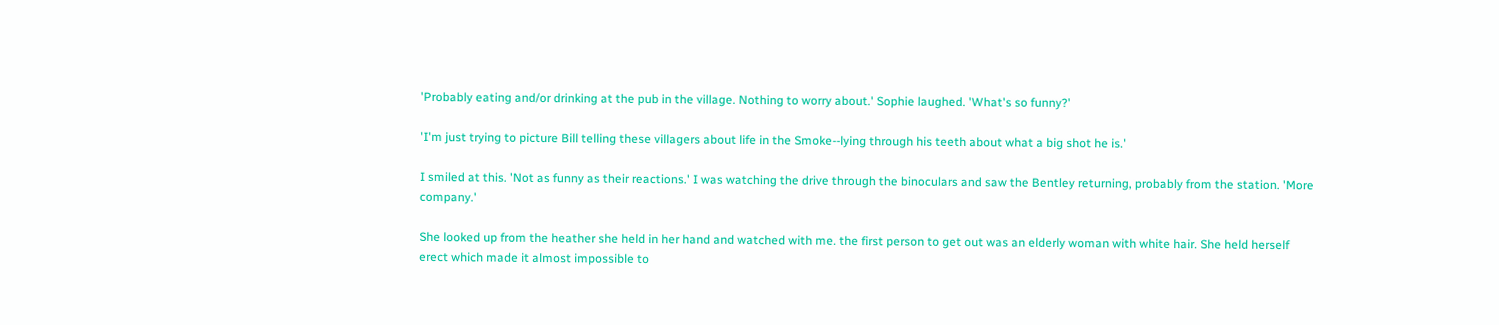'Probably eating and/or drinking at the pub in the village. Nothing to worry about.' Sophie laughed. 'What's so funny?'

'I'm just trying to picture Bill telling these villagers about life in the Smoke--lying through his teeth about what a big shot he is.'

I smiled at this. 'Not as funny as their reactions.' I was watching the drive through the binoculars and saw the Bentley returning, probably from the station. 'More company.'

She looked up from the heather she held in her hand and watched with me. the first person to get out was an elderly woman with white hair. She held herself erect which made it almost impossible to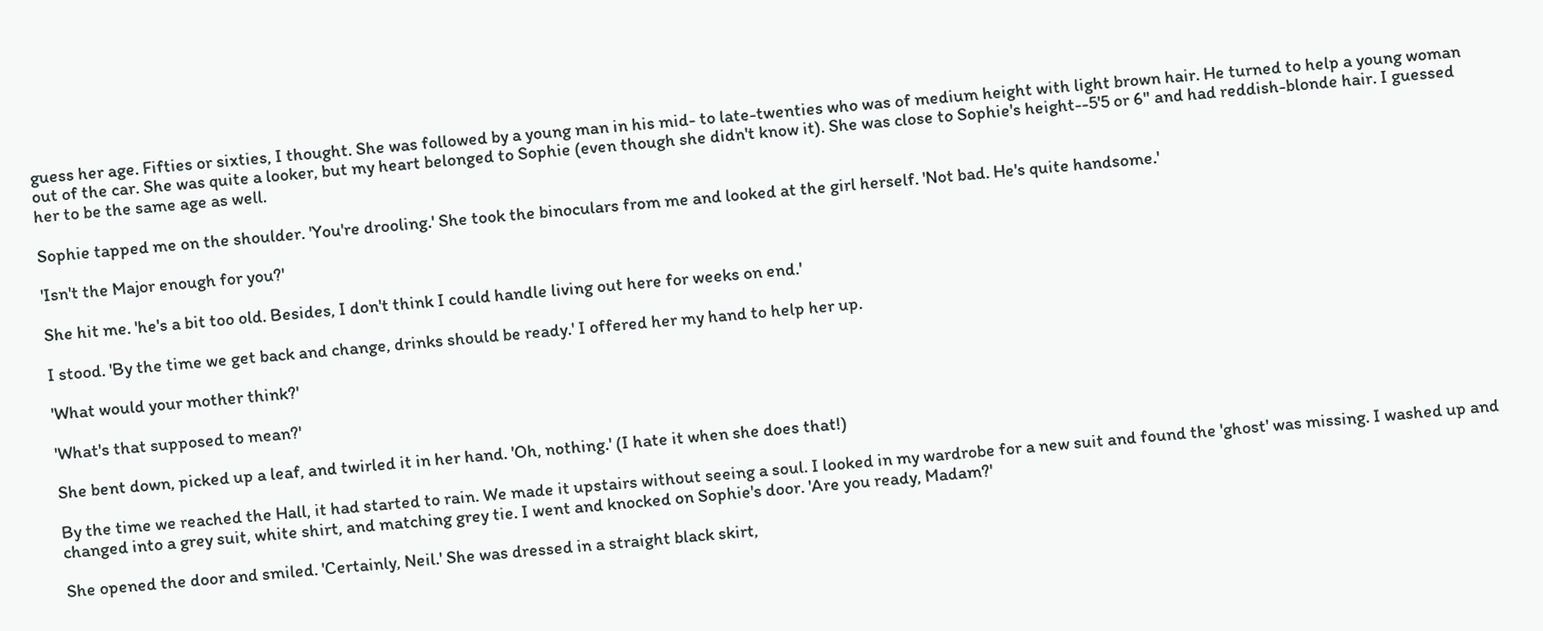guess her age. Fifties or sixties, I thought. She was followed by a young man in his mid- to late-twenties who was of medium height with light brown hair. He turned to help a young woman out of the car. She was quite a looker, but my heart belonged to Sophie (even though she didn't know it). She was close to Sophie's height--5'5 or 6" and had reddish-blonde hair. I guessed her to be the same age as well.

Sophie tapped me on the shoulder. 'You're drooling.' She took the binoculars from me and looked at the girl herself. 'Not bad. He's quite handsome.'

'Isn't the Major enough for you?'

She hit me. 'he's a bit too old. Besides, I don't think I could handle living out here for weeks on end.'

I stood. 'By the time we get back and change, drinks should be ready.' I offered her my hand to help her up.

'What would your mother think?'

'What's that supposed to mean?'

She bent down, picked up a leaf, and twirled it in her hand. 'Oh, nothing.' (I hate it when she does that!)

By the time we reached the Hall, it had started to rain. We made it upstairs without seeing a soul. I looked in my wardrobe for a new suit and found the 'ghost' was missing. I washed up and changed into a grey suit, white shirt, and matching grey tie. I went and knocked on Sophie's door. 'Are you ready, Madam?'

She opened the door and smiled. 'Certainly, Neil.' She was dressed in a straight black skirt,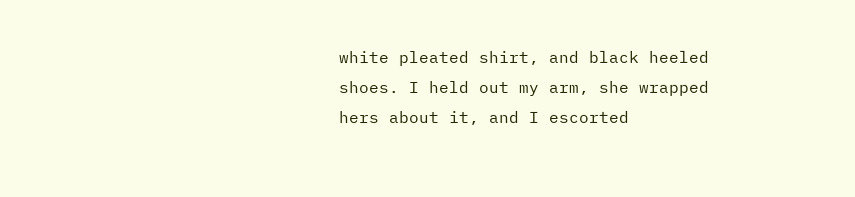white pleated shirt, and black heeled shoes. I held out my arm, she wrapped hers about it, and I escorted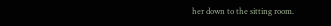her down to the sitting room.